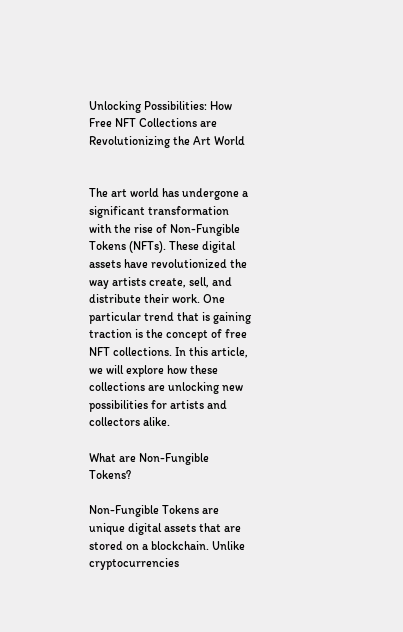Unlocking Possibilities: How Free NFT Collections are Revolutionizing the Art World


The art world has undergone a significant transformation with the rise of Non-Fungible Tokens (NFTs). These digital assets have revolutionized the way artists create, sell, and distribute their work. One particular trend that is gaining traction is the concept of free NFT collections. In this article, we will explore how these collections are unlocking new possibilities for artists and collectors alike.

What are Non-Fungible Tokens?

Non-Fungible Tokens are unique digital assets that are stored on a blockchain. Unlike cryptocurrencies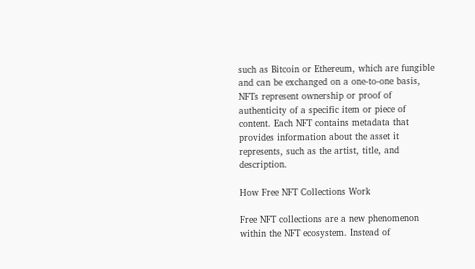such as Bitcoin or Ethereum, which are fungible and can be exchanged on a one-to-one basis, NFTs represent ownership or proof of authenticity of a specific item or piece of content. Each NFT contains metadata that provides information about the asset it represents, such as the artist, title, and description.

How Free NFT Collections Work

Free NFT collections are a new phenomenon within the NFT ecosystem. Instead of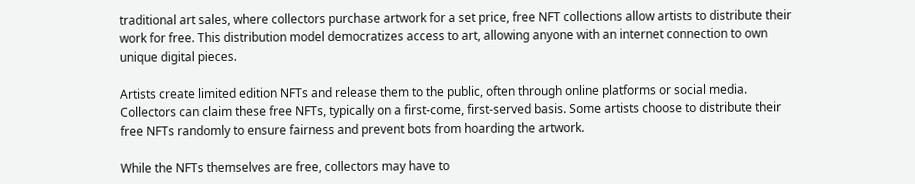traditional art sales, where collectors purchase artwork for a set price, free NFT collections allow artists to distribute their work for free. This distribution model democratizes access to art, allowing anyone with an internet connection to own unique digital pieces.

Artists create limited edition NFTs and release them to the public, often through online platforms or social media. Collectors can claim these free NFTs, typically on a first-come, first-served basis. Some artists choose to distribute their free NFTs randomly to ensure fairness and prevent bots from hoarding the artwork.

While the NFTs themselves are free, collectors may have to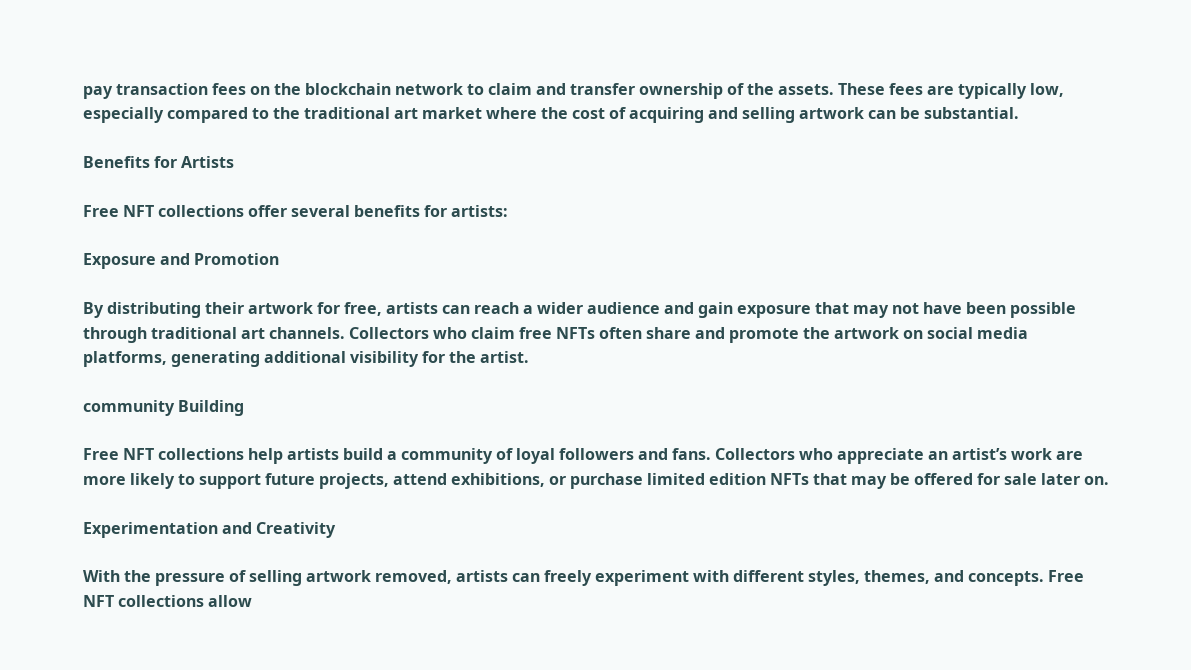pay transaction fees on the blockchain network to claim and transfer ownership of the assets. These fees are typically low, especially compared to the traditional art market where the cost of acquiring and selling artwork can be substantial.

Benefits for Artists

Free NFT collections offer several benefits for artists:

Exposure and Promotion

By distributing their artwork for free, artists can reach a wider audience and gain exposure that may not have been possible through traditional art channels. Collectors who claim free NFTs often share and promote the artwork on social media platforms, generating additional visibility for the artist.

community Building

Free NFT collections help artists build a community of loyal followers and fans. Collectors who appreciate an artist’s work are more likely to support future projects, attend exhibitions, or purchase limited edition NFTs that may be offered for sale later on.

Experimentation and Creativity

With the pressure of selling artwork removed, artists can freely experiment with different styles, themes, and concepts. Free NFT collections allow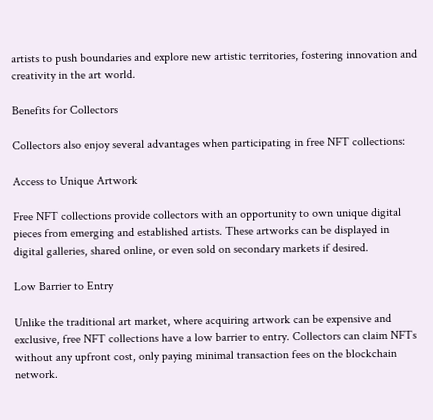artists to push boundaries and explore new artistic territories, fostering innovation and creativity in the art world.

Benefits for Collectors

Collectors also enjoy several advantages when participating in free NFT collections:

Access to Unique Artwork

Free NFT collections provide collectors with an opportunity to own unique digital pieces from emerging and established artists. These artworks can be displayed in digital galleries, shared online, or even sold on secondary markets if desired.

Low Barrier to Entry

Unlike the traditional art market, where acquiring artwork can be expensive and exclusive, free NFT collections have a low barrier to entry. Collectors can claim NFTs without any upfront cost, only paying minimal transaction fees on the blockchain network.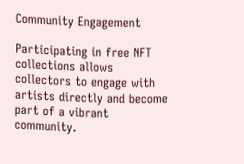Community Engagement

Participating in free NFT collections allows collectors to engage with artists directly and become part of a vibrant community.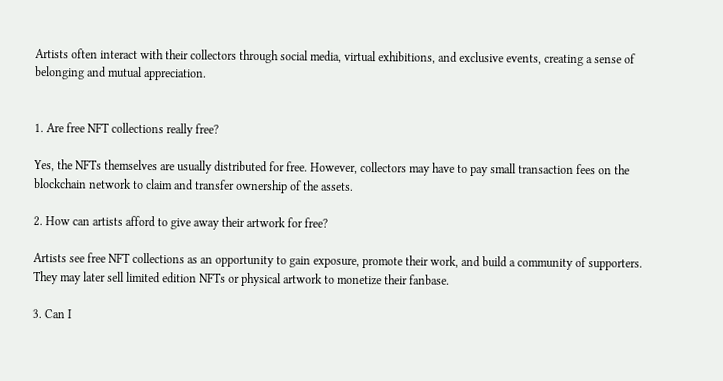Artists often interact with their collectors through social media, virtual exhibitions, and exclusive events, creating a sense of belonging and mutual appreciation.


1. Are free NFT collections really free?

Yes, the NFTs themselves are usually distributed for free. However, collectors may have to pay small transaction fees on the blockchain network to claim and transfer ownership of the assets.

2. How can artists afford to give away their artwork for free?

Artists see free NFT collections as an opportunity to gain exposure, promote their work, and build a community of supporters. They may later sell limited edition NFTs or physical artwork to monetize their fanbase.

3. Can I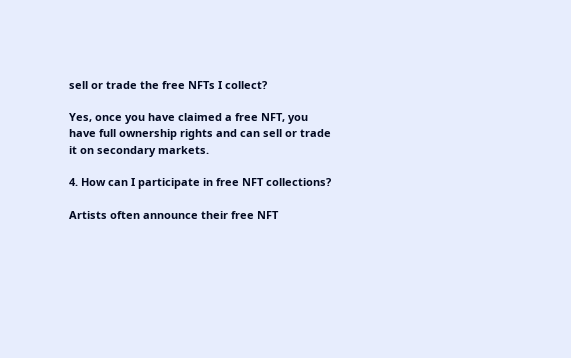sell or trade the free NFTs I collect?

Yes, once you have claimed a free NFT, you have full ownership rights and can sell or trade it on secondary markets.

4. How can I participate in free NFT collections?

Artists often announce their free NFT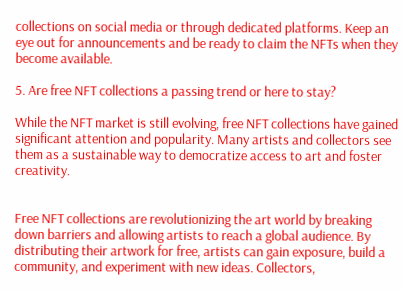collections on social media or through dedicated platforms. Keep an eye out for announcements and be ready to claim the NFTs when they become available.

5. Are free NFT collections a passing trend or here to stay?

While the NFT market is still evolving, free NFT collections have gained significant attention and popularity. Many artists and collectors see them as a sustainable way to democratize access to art and foster creativity.


Free NFT collections are revolutionizing the art world by breaking down barriers and allowing artists to reach a global audience. By distributing their artwork for free, artists can gain exposure, build a community, and experiment with new ideas. Collectors,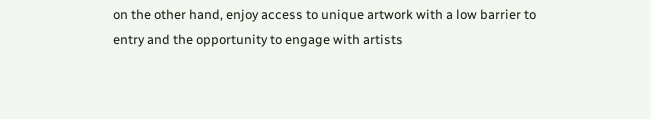on the other hand, enjoy access to unique artwork with a low barrier to entry and the opportunity to engage with artists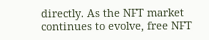directly. As the NFT market continues to evolve, free NFT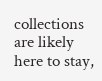collections are likely here to stay,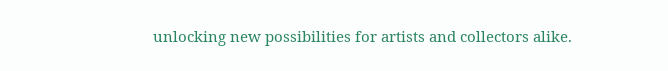unlocking new possibilities for artists and collectors alike.